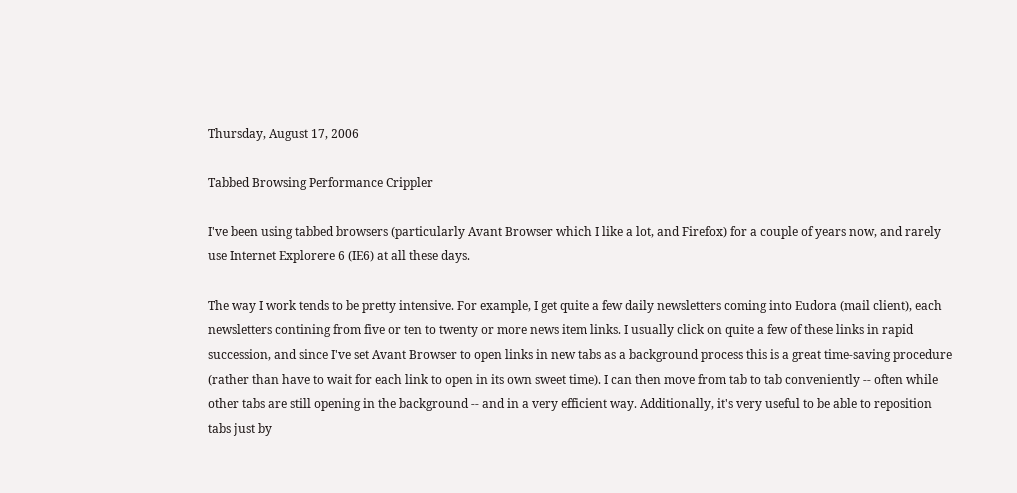Thursday, August 17, 2006

Tabbed Browsing Performance Crippler

I've been using tabbed browsers (particularly Avant Browser which I like a lot, and Firefox) for a couple of years now, and rarely use Internet Explorere 6 (IE6) at all these days.

The way I work tends to be pretty intensive. For example, I get quite a few daily newsletters coming into Eudora (mail client), each newsletters contining from five or ten to twenty or more news item links. I usually click on quite a few of these links in rapid succession, and since I've set Avant Browser to open links in new tabs as a background process this is a great time-saving procedure (rather than have to wait for each link to open in its own sweet time). I can then move from tab to tab conveniently -- often while other tabs are still opening in the background -- and in a very efficient way. Additionally, it's very useful to be able to reposition tabs just by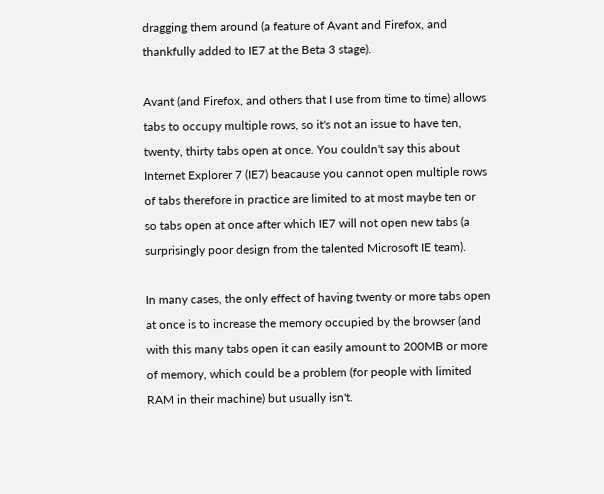dragging them around (a feature of Avant and Firefox, and thankfully added to IE7 at the Beta 3 stage).

Avant (and Firefox, and others that I use from time to time) allows tabs to occupy multiple rows, so it's not an issue to have ten, twenty, thirty tabs open at once. You couldn't say this about Internet Explorer 7 (IE7) beacause you cannot open multiple rows of tabs therefore in practice are limited to at most maybe ten or so tabs open at once after which IE7 will not open new tabs (a surprisingly poor design from the talented Microsoft IE team).

In many cases, the only effect of having twenty or more tabs open at once is to increase the memory occupied by the browser (and with this many tabs open it can easily amount to 200MB or more of memory, which could be a problem (for people with limited RAM in their machine) but usually isn't.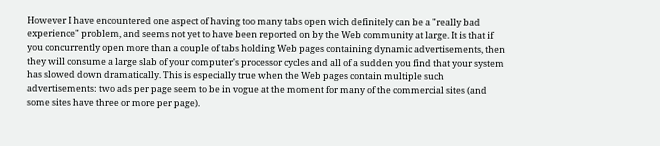However I have encountered one aspect of having too many tabs open wich definitely can be a "really bad experience" problem, and seems not yet to have been reported on by the Web community at large. It is that if you concurrently open more than a couple of tabs holding Web pages containing dynamic advertisements, then they will consume a large slab of your computer's processor cycles and all of a sudden you find that your system has slowed down dramatically. This is especially true when the Web pages contain multiple such advertisements: two ads per page seem to be in vogue at the moment for many of the commercial sites (and some sites have three or more per page).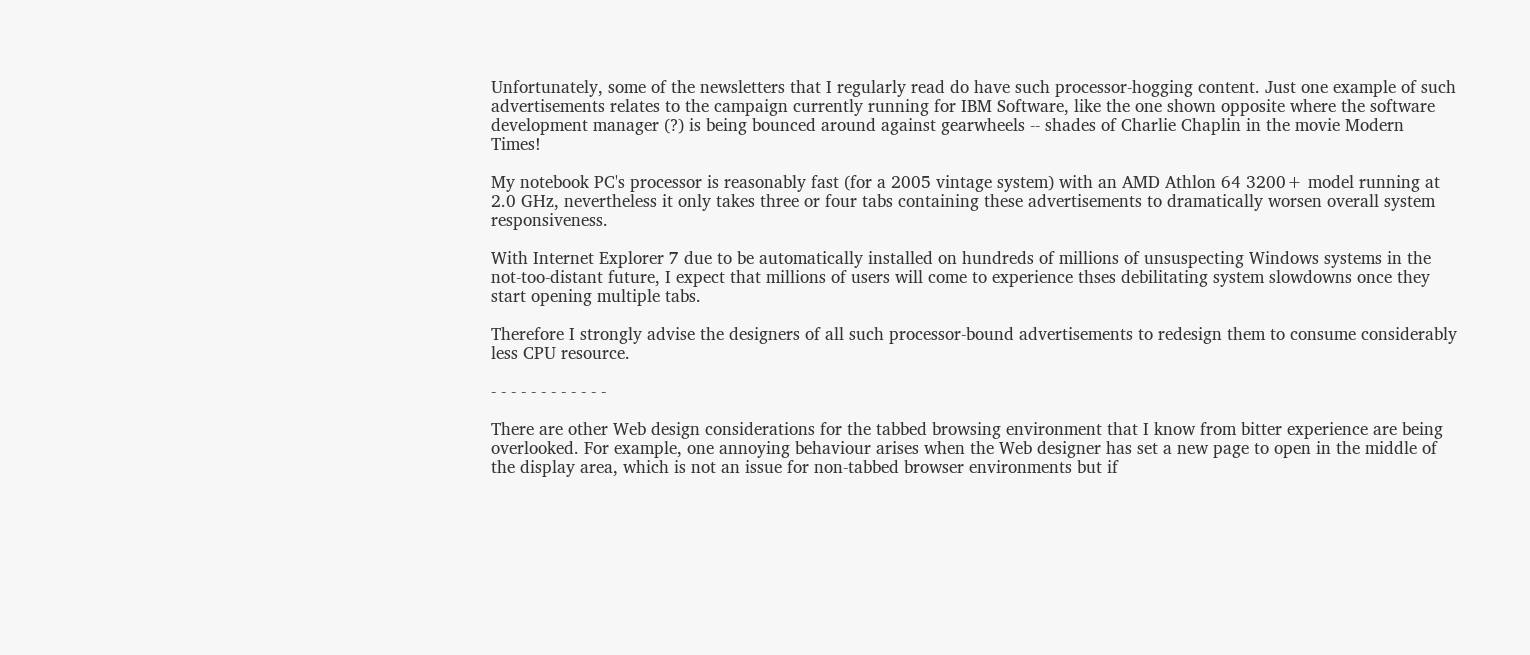Unfortunately, some of the newsletters that I regularly read do have such processor-hogging content. Just one example of such advertisements relates to the campaign currently running for IBM Software, like the one shown opposite where the software development manager (?) is being bounced around against gearwheels -- shades of Charlie Chaplin in the movie Modern Times!

My notebook PC's processor is reasonably fast (for a 2005 vintage system) with an AMD Athlon 64 3200+ model running at 2.0 GHz, nevertheless it only takes three or four tabs containing these advertisements to dramatically worsen overall system responsiveness.

With Internet Explorer 7 due to be automatically installed on hundreds of millions of unsuspecting Windows systems in the not-too-distant future, I expect that millions of users will come to experience thses debilitating system slowdowns once they start opening multiple tabs.

Therefore I strongly advise the designers of all such processor-bound advertisements to redesign them to consume considerably less CPU resource.

- - - - - - - - - - - -

There are other Web design considerations for the tabbed browsing environment that I know from bitter experience are being overlooked. For example, one annoying behaviour arises when the Web designer has set a new page to open in the middle of the display area, which is not an issue for non-tabbed browser environments but if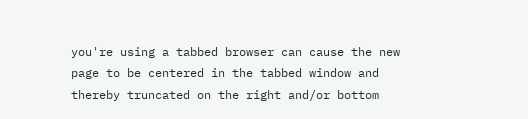you're using a tabbed browser can cause the new page to be centered in the tabbed window and thereby truncated on the right and/or bottom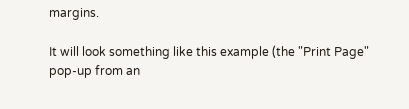margins.

It will look something like this example (the "Print Page" pop-up from an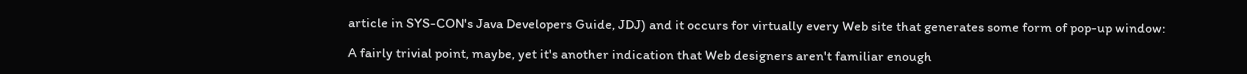article in SYS-CON's Java Developers Guide, JDJ) and it occurs for virtually every Web site that generates some form of pop-up window:

A fairly trivial point, maybe, yet it's another indication that Web designers aren't familiar enough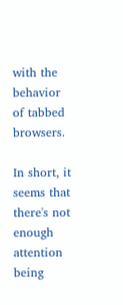with the behavior of tabbed browsers.

In short, it seems that there's not enough attention being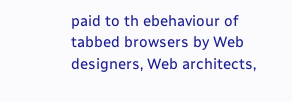paid to th ebehaviour of tabbed browsers by Web designers, Web architects,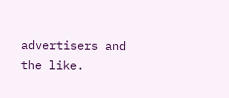advertisers and the like.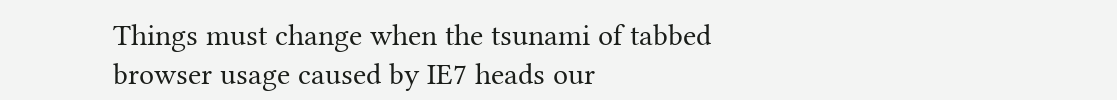Things must change when the tsunami of tabbed browser usage caused by IE7 heads our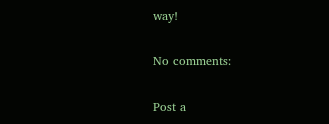way!

No comments:

Post a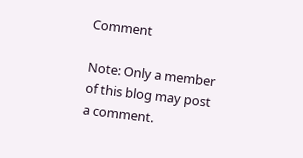Comment

Note: Only a member of this blog may post a comment.